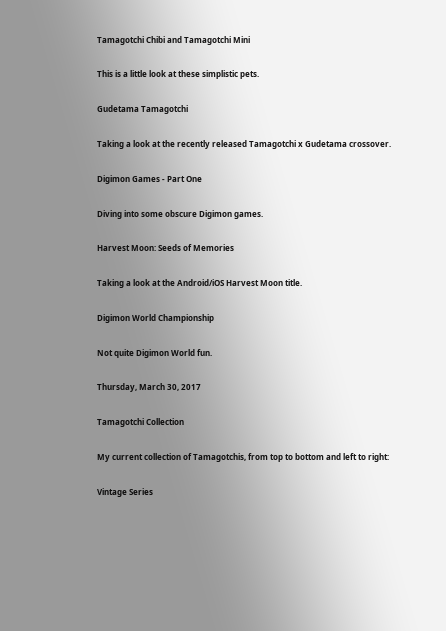Tamagotchi Chibi and Tamagotchi Mini

This is a little look at these simplistic pets.

Gudetama Tamagotchi

Taking a look at the recently released Tamagotchi x Gudetama crossover.

Digimon Games - Part One

Diving into some obscure Digimon games.

Harvest Moon: Seeds of Memories

Taking a look at the Android/iOS Harvest Moon title.

Digimon World Championship

Not quite Digimon World fun.

Thursday, March 30, 2017

Tamagotchi Collection

My current collection of Tamagotchis, from top to bottom and left to right:

Vintage Series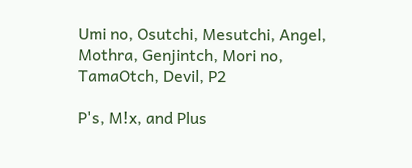Umi no, Osutchi, Mesutchi, Angel, Mothra, Genjintch, Mori no, TamaOtch, Devil, P2

P's, M!x, and Plus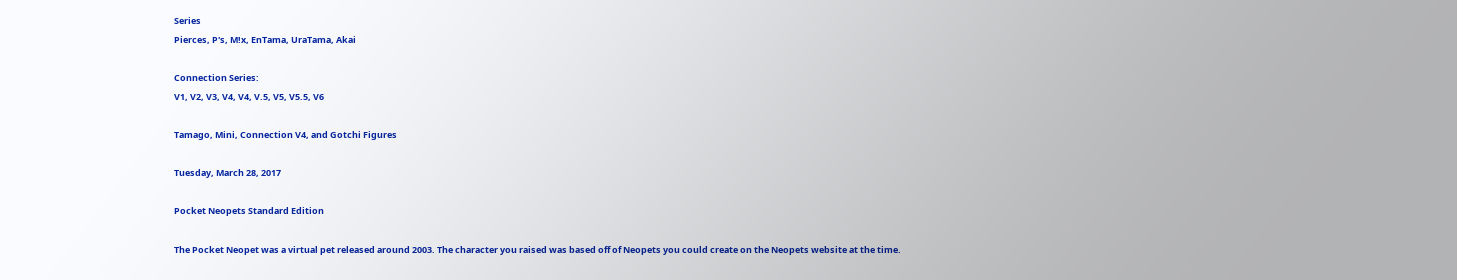Series
Pierces, P's, M!x, EnTama, UraTama, Akai

Connection Series:
V1, V2, V3, V4, V4, V.5, V5, V5.5, V6

Tamago, Mini, Connection V4, and Gotchi Figures

Tuesday, March 28, 2017

Pocket Neopets Standard Edition

The Pocket Neopet was a virtual pet released around 2003. The character you raised was based off of Neopets you could create on the Neopets website at the time.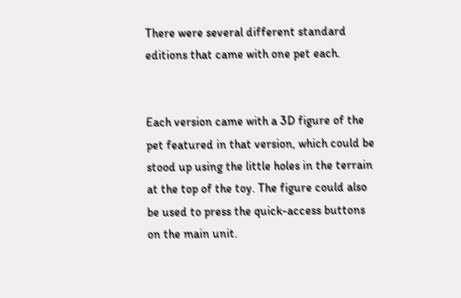There were several different standard editions that came with one pet each.


Each version came with a 3D figure of the pet featured in that version, which could be stood up using the little holes in the terrain at the top of the toy. The figure could also be used to press the quick-access buttons on the main unit.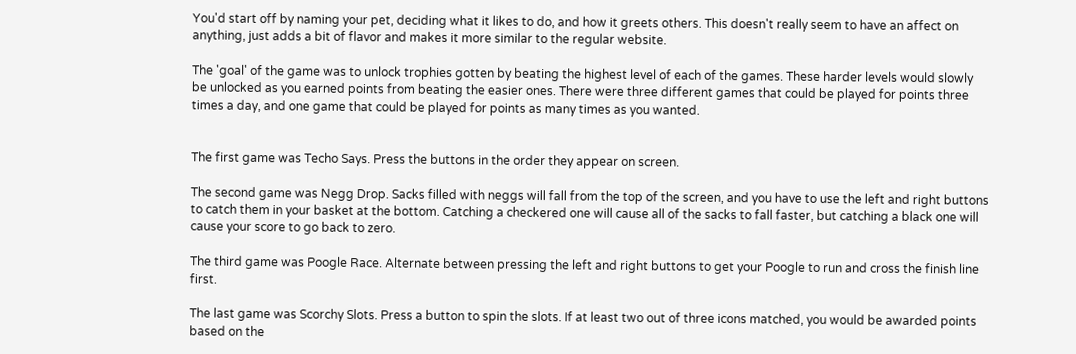You'd start off by naming your pet, deciding what it likes to do, and how it greets others. This doesn't really seem to have an affect on anything, just adds a bit of flavor and makes it more similar to the regular website.

The 'goal' of the game was to unlock trophies gotten by beating the highest level of each of the games. These harder levels would slowly be unlocked as you earned points from beating the easier ones. There were three different games that could be played for points three times a day, and one game that could be played for points as many times as you wanted.


The first game was Techo Says. Press the buttons in the order they appear on screen.

The second game was Negg Drop. Sacks filled with neggs will fall from the top of the screen, and you have to use the left and right buttons to catch them in your basket at the bottom. Catching a checkered one will cause all of the sacks to fall faster, but catching a black one will cause your score to go back to zero.

The third game was Poogle Race. Alternate between pressing the left and right buttons to get your Poogle to run and cross the finish line first.

The last game was Scorchy Slots. Press a button to spin the slots. If at least two out of three icons matched, you would be awarded points based on the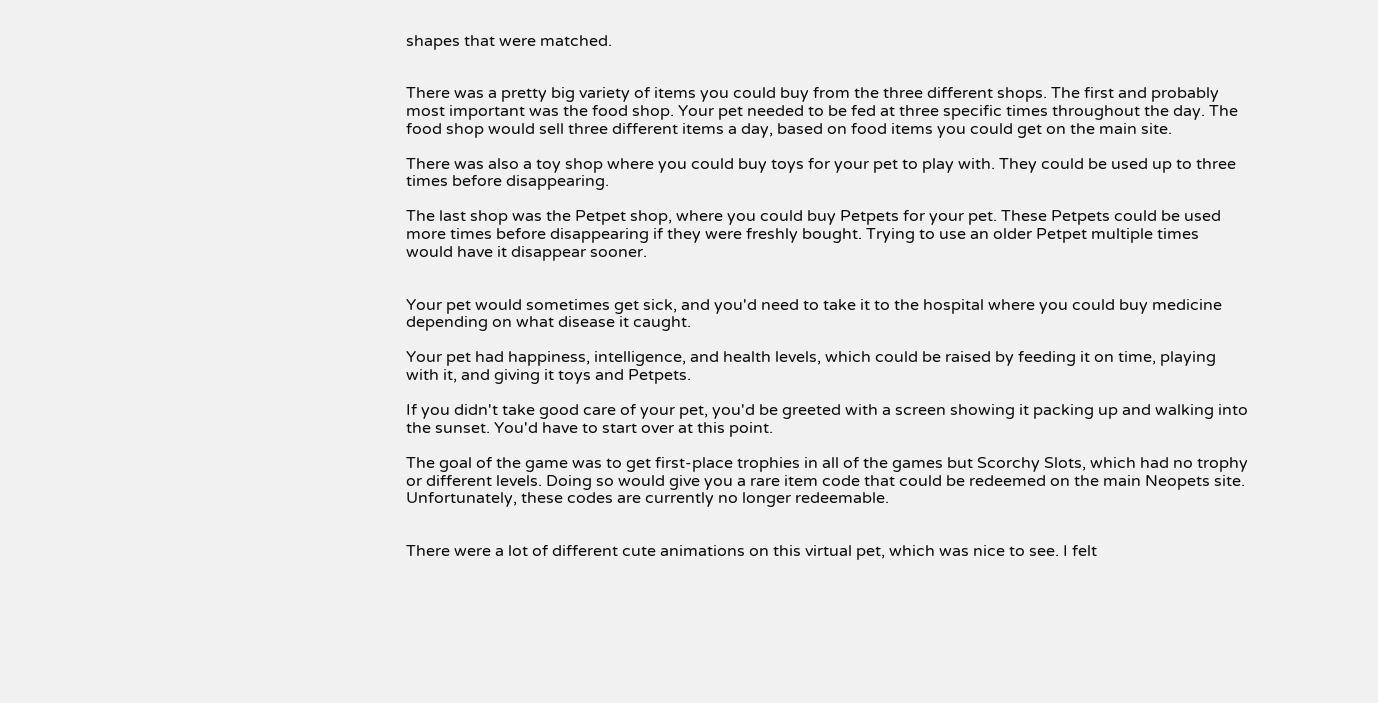shapes that were matched.


There was a pretty big variety of items you could buy from the three different shops. The first and probably most important was the food shop. Your pet needed to be fed at three specific times throughout the day. The food shop would sell three different items a day, based on food items you could get on the main site.

There was also a toy shop where you could buy toys for your pet to play with. They could be used up to three times before disappearing.

The last shop was the Petpet shop, where you could buy Petpets for your pet. These Petpets could be used more times before disappearing if they were freshly bought. Trying to use an older Petpet multiple times would have it disappear sooner.


Your pet would sometimes get sick, and you'd need to take it to the hospital where you could buy medicine depending on what disease it caught.

Your pet had happiness, intelligence, and health levels, which could be raised by feeding it on time, playing with it, and giving it toys and Petpets.

If you didn't take good care of your pet, you'd be greeted with a screen showing it packing up and walking into the sunset. You'd have to start over at this point.

The goal of the game was to get first-place trophies in all of the games but Scorchy Slots, which had no trophy or different levels. Doing so would give you a rare item code that could be redeemed on the main Neopets site. Unfortunately, these codes are currently no longer redeemable.


There were a lot of different cute animations on this virtual pet, which was nice to see. I felt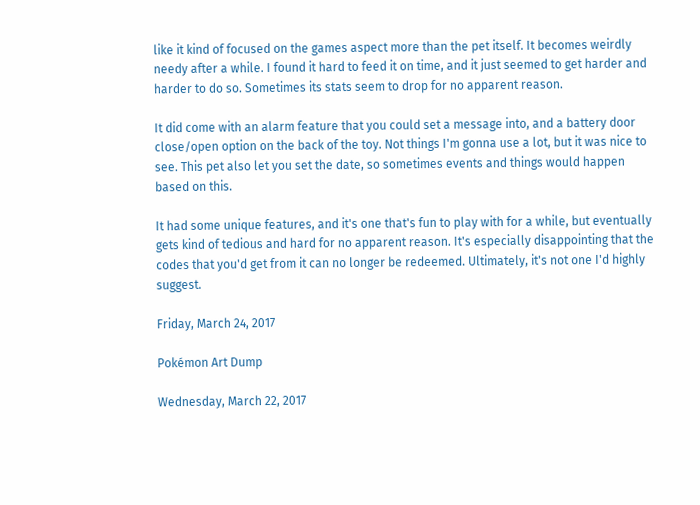like it kind of focused on the games aspect more than the pet itself. It becomes weirdly needy after a while. I found it hard to feed it on time, and it just seemed to get harder and harder to do so. Sometimes its stats seem to drop for no apparent reason.

It did come with an alarm feature that you could set a message into, and a battery door close/open option on the back of the toy. Not things I'm gonna use a lot, but it was nice to see. This pet also let you set the date, so sometimes events and things would happen based on this.

It had some unique features, and it's one that's fun to play with for a while, but eventually gets kind of tedious and hard for no apparent reason. It's especially disappointing that the codes that you'd get from it can no longer be redeemed. Ultimately, it's not one I'd highly suggest.

Friday, March 24, 2017

Pokémon Art Dump

Wednesday, March 22, 2017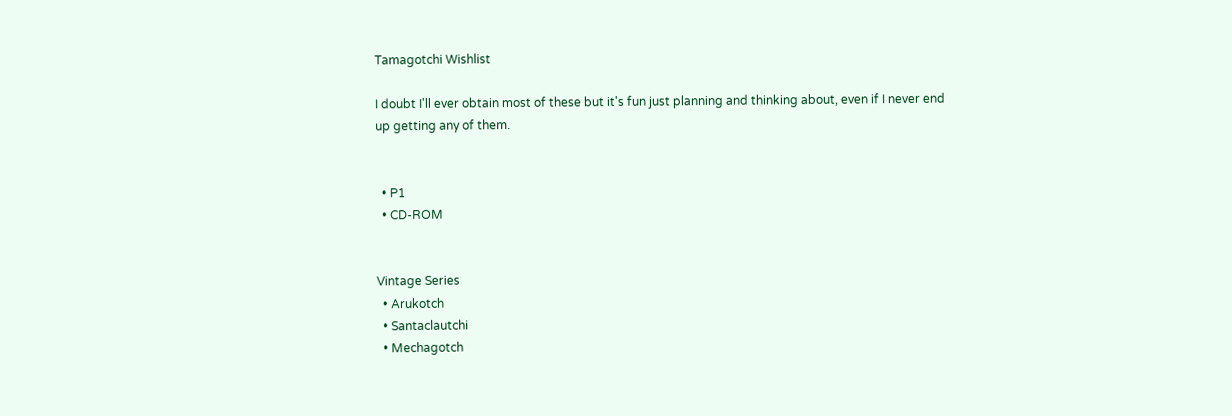Tamagotchi Wishlist

I doubt I'll ever obtain most of these but it's fun just planning and thinking about, even if I never end up getting any of them.


  • P1
  • CD-ROM


Vintage Series
  • Arukotch
  • Santaclautchi
  • Mechagotch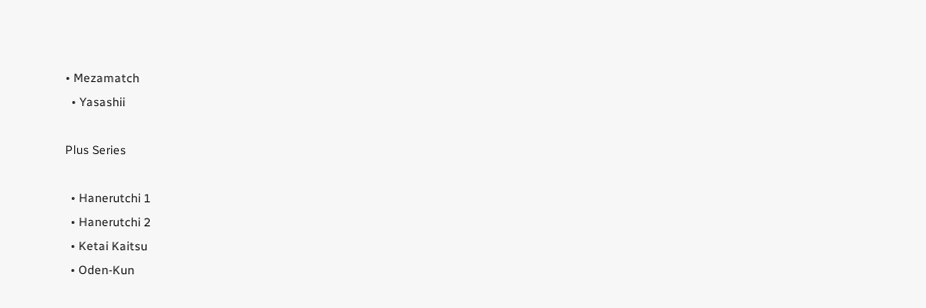• Mezamatch
  • Yasashii

Plus Series

  • Hanerutchi 1
  • Hanerutchi 2
  • Ketai Kaitsu
  • Oden-Kun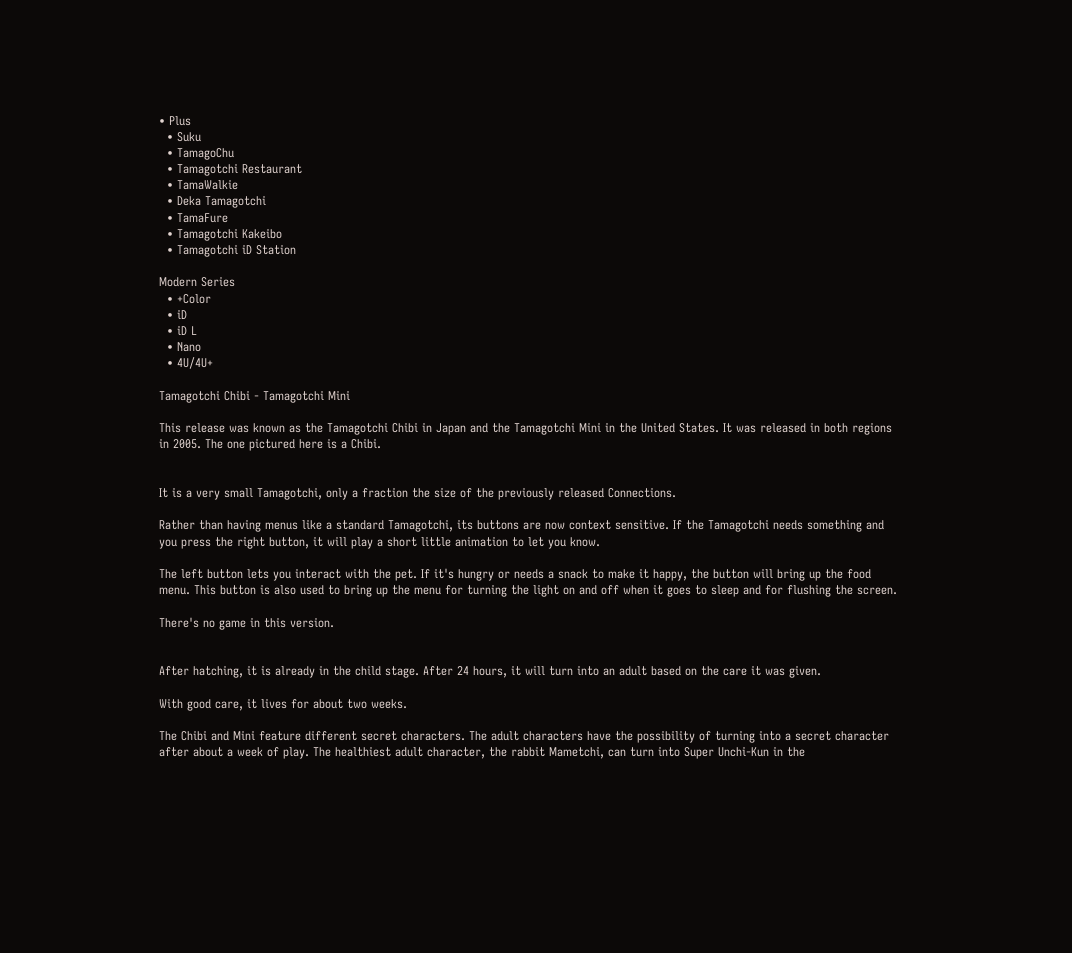• Plus
  • Suku
  • TamagoChu
  • Tamagotchi Restaurant
  • TamaWalkie
  • Deka Tamagotchi
  • TamaFure
  • Tamagotchi Kakeibo
  • Tamagotchi iD Station

Modern Series
  • +Color
  • iD
  • iD L
  • Nano
  • 4U/4U+

Tamagotchi Chibi - Tamagotchi Mini

This release was known as the Tamagotchi Chibi in Japan and the Tamagotchi Mini in the United States. It was released in both regions in 2005. The one pictured here is a Chibi.


It is a very small Tamagotchi, only a fraction the size of the previously released Connections.

Rather than having menus like a standard Tamagotchi, its buttons are now context sensitive. If the Tamagotchi needs something and you press the right button, it will play a short little animation to let you know.

The left button lets you interact with the pet. If it's hungry or needs a snack to make it happy, the button will bring up the food menu. This button is also used to bring up the menu for turning the light on and off when it goes to sleep and for flushing the screen.

There's no game in this version.


After hatching, it is already in the child stage. After 24 hours, it will turn into an adult based on the care it was given.

With good care, it lives for about two weeks.

The Chibi and Mini feature different secret characters. The adult characters have the possibility of turning into a secret character after about a week of play. The healthiest adult character, the rabbit Mametchi, can turn into Super Unchi-Kun in the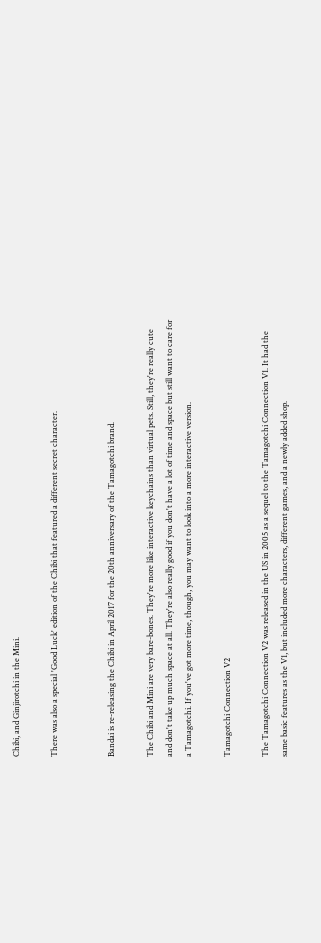Chibi, and Ginjirotchi in the Mini.

There was also a special 'Good Luck' edition of the Chibi that featured a different secret character.


Bandai is re-releasing the Chibi in April 2017 for the 20th anniversary of the Tamagotchi brand.

The Chibi and Mini are very bare-bones. They're more like interactive keychains than virtual pets. Still, they're really cute and don't take up much space at all. They're also really good if you don't have a lot of time and space but still want to care for a Tamagotchi. If you've got more time, though, you may want to look into a more interactive version.

Tamagotchi Connection V2

The Tamagotchi Connection V2 was released in the US in 2005 as a sequel to the Tamagotchi Connection V1. It had the same basic features as the V1, but included more characters, different games, and a newly added shop.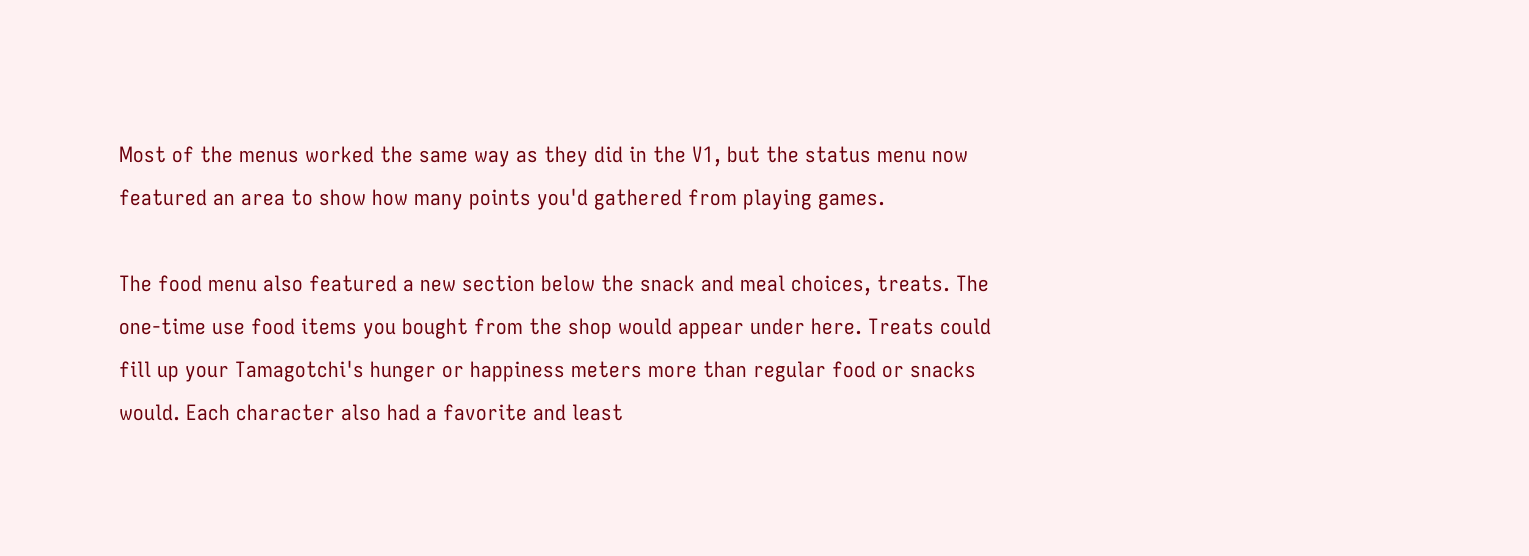Most of the menus worked the same way as they did in the V1, but the status menu now featured an area to show how many points you'd gathered from playing games.

The food menu also featured a new section below the snack and meal choices, treats. The one-time use food items you bought from the shop would appear under here. Treats could fill up your Tamagotchi's hunger or happiness meters more than regular food or snacks would. Each character also had a favorite and least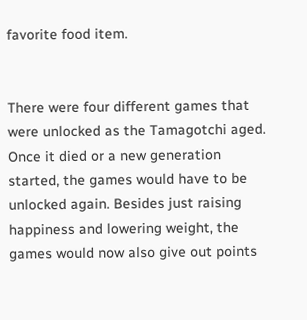favorite food item.


There were four different games that were unlocked as the Tamagotchi aged. Once it died or a new generation started, the games would have to be unlocked again. Besides just raising happiness and lowering weight, the games would now also give out points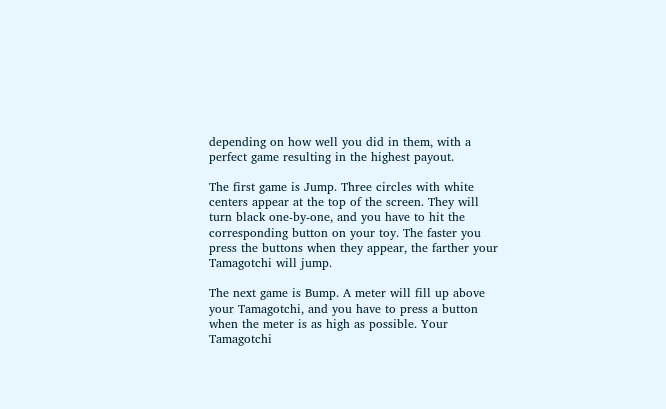depending on how well you did in them, with a perfect game resulting in the highest payout.

The first game is Jump. Three circles with white centers appear at the top of the screen. They will turn black one-by-one, and you have to hit the corresponding button on your toy. The faster you press the buttons when they appear, the farther your Tamagotchi will jump.

The next game is Bump. A meter will fill up above your Tamagotchi, and you have to press a button when the meter is as high as possible. Your Tamagotchi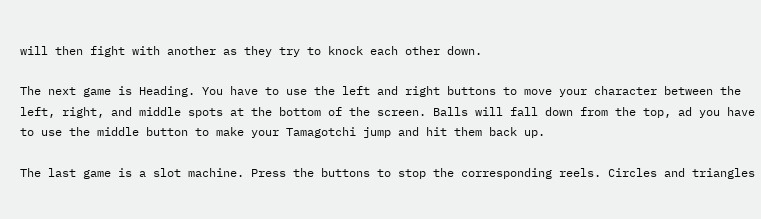will then fight with another as they try to knock each other down.

The next game is Heading. You have to use the left and right buttons to move your character between the left, right, and middle spots at the bottom of the screen. Balls will fall down from the top, ad you have to use the middle button to make your Tamagotchi jump and hit them back up.

The last game is a slot machine. Press the buttons to stop the corresponding reels. Circles and triangles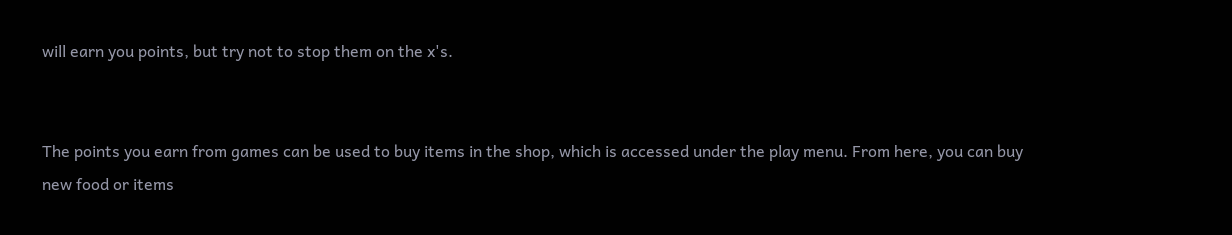will earn you points, but try not to stop them on the x's.


The points you earn from games can be used to buy items in the shop, which is accessed under the play menu. From here, you can buy new food or items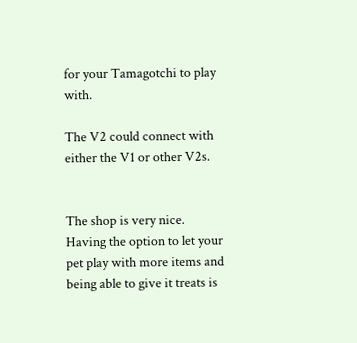for your Tamagotchi to play with.

The V2 could connect with either the V1 or other V2s.


The shop is very nice. Having the option to let your pet play with more items and being able to give it treats is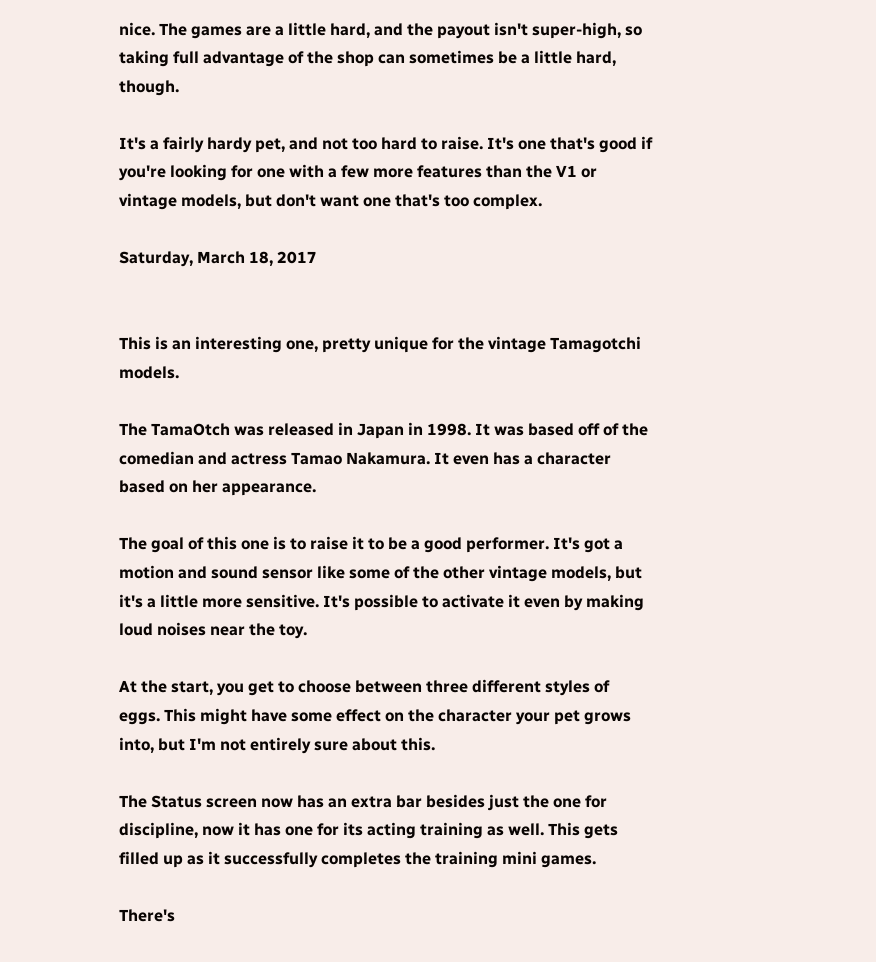nice. The games are a little hard, and the payout isn't super-high, so taking full advantage of the shop can sometimes be a little hard, though.

It's a fairly hardy pet, and not too hard to raise. It's one that's good if you're looking for one with a few more features than the V1 or vintage models, but don't want one that's too complex.

Saturday, March 18, 2017


This is an interesting one, pretty unique for the vintage Tamagotchi models.

The TamaOtch was released in Japan in 1998. It was based off of the comedian and actress Tamao Nakamura. It even has a character based on her appearance.

The goal of this one is to raise it to be a good performer. It's got a motion and sound sensor like some of the other vintage models, but it's a little more sensitive. It's possible to activate it even by making loud noises near the toy.

At the start, you get to choose between three different styles of eggs. This might have some effect on the character your pet grows into, but I'm not entirely sure about this.

The Status screen now has an extra bar besides just the one for discipline, now it has one for its acting training as well. This gets filled up as it successfully completes the training mini games.

There's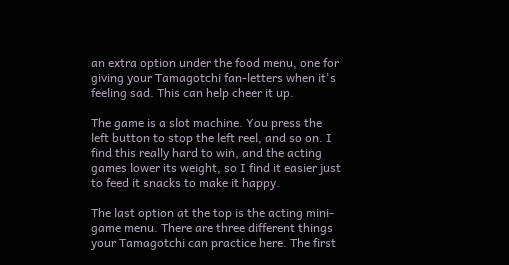an extra option under the food menu, one for giving your Tamagotchi fan-letters when it's feeling sad. This can help cheer it up.

The game is a slot machine. You press the left button to stop the left reel, and so on. I find this really hard to win, and the acting games lower its weight, so I find it easier just to feed it snacks to make it happy.

The last option at the top is the acting mini-game menu. There are three different things your Tamagotchi can practice here. The first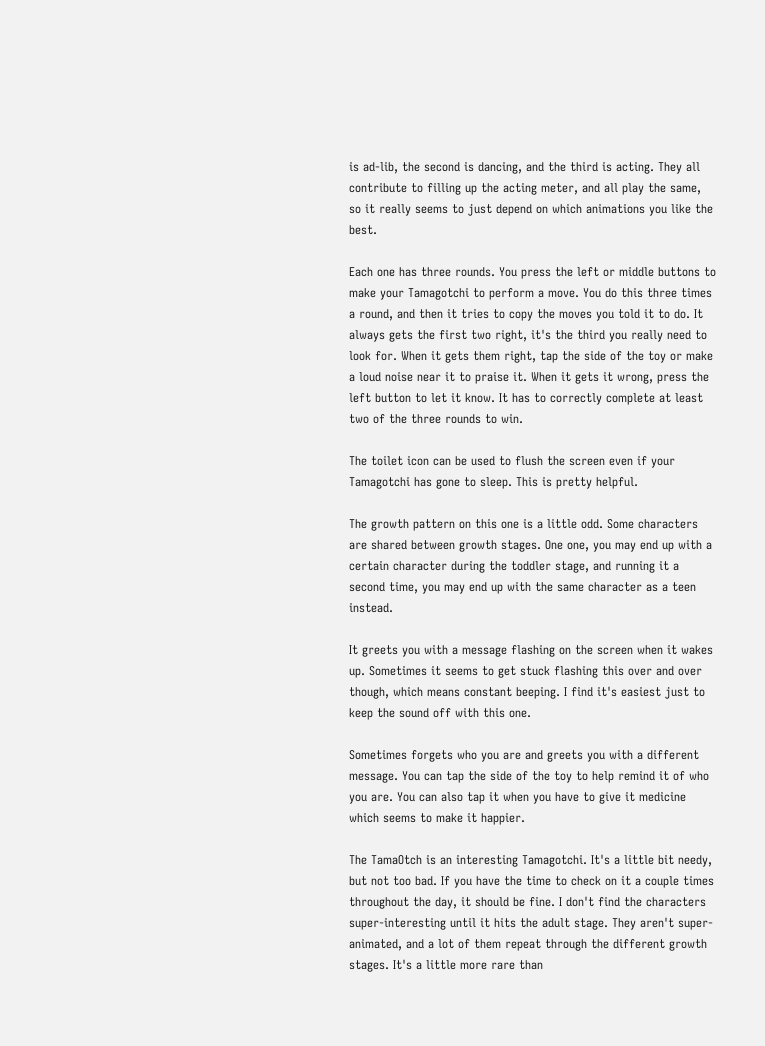is ad-lib, the second is dancing, and the third is acting. They all contribute to filling up the acting meter, and all play the same, so it really seems to just depend on which animations you like the best.

Each one has three rounds. You press the left or middle buttons to make your Tamagotchi to perform a move. You do this three times a round, and then it tries to copy the moves you told it to do. It always gets the first two right, it's the third you really need to look for. When it gets them right, tap the side of the toy or make a loud noise near it to praise it. When it gets it wrong, press the left button to let it know. It has to correctly complete at least two of the three rounds to win.

The toilet icon can be used to flush the screen even if your Tamagotchi has gone to sleep. This is pretty helpful.

The growth pattern on this one is a little odd. Some characters are shared between growth stages. One one, you may end up with a certain character during the toddler stage, and running it a second time, you may end up with the same character as a teen instead.

It greets you with a message flashing on the screen when it wakes up. Sometimes it seems to get stuck flashing this over and over though, which means constant beeping. I find it's easiest just to keep the sound off with this one.

Sometimes forgets who you are and greets you with a different message. You can tap the side of the toy to help remind it of who you are. You can also tap it when you have to give it medicine which seems to make it happier.

The TamaOtch is an interesting Tamagotchi. It's a little bit needy, but not too bad. If you have the time to check on it a couple times throughout the day, it should be fine. I don't find the characters super-interesting until it hits the adult stage. They aren't super-animated, and a lot of them repeat through the different growth stages. It's a little more rare than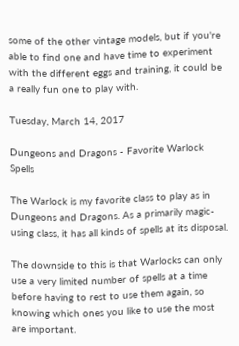some of the other vintage models, but if you're able to find one and have time to experiment with the different eggs and training, it could be a really fun one to play with.

Tuesday, March 14, 2017

Dungeons and Dragons - Favorite Warlock Spells

The Warlock is my favorite class to play as in Dungeons and Dragons. As a primarily magic-using class, it has all kinds of spells at its disposal.

The downside to this is that Warlocks can only use a very limited number of spells at a time before having to rest to use them again, so knowing which ones you like to use the most are important.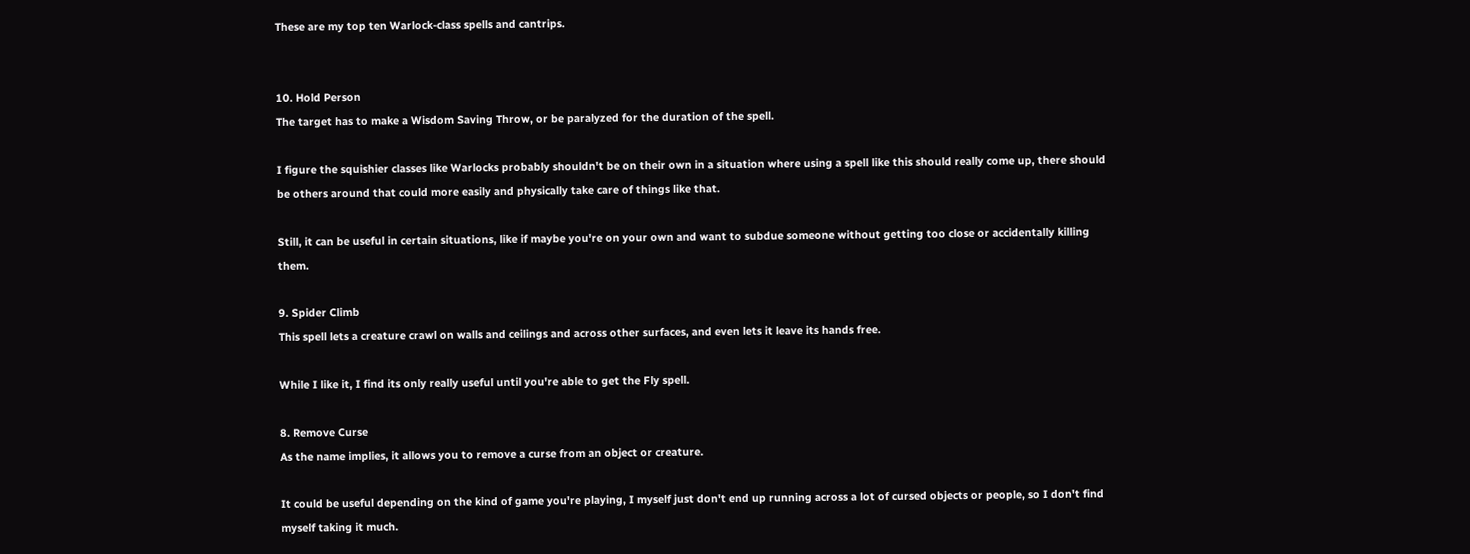These are my top ten Warlock-class spells and cantrips.


10. Hold Person
The target has to make a Wisdom Saving Throw, or be paralyzed for the duration of the spell.

I figure the squishier classes like Warlocks probably shouldn't be on their own in a situation where using a spell like this should really come up, there should be others around that could more easily and physically take care of things like that.

Still, it can be useful in certain situations, like if maybe you're on your own and want to subdue someone without getting too close or accidentally killing them.

9. Spider Climb
This spell lets a creature crawl on walls and ceilings and across other surfaces, and even lets it leave its hands free.

While I like it, I find its only really useful until you're able to get the Fly spell.

8. Remove Curse
As the name implies, it allows you to remove a curse from an object or creature.

It could be useful depending on the kind of game you're playing, I myself just don't end up running across a lot of cursed objects or people, so I don't find myself taking it much.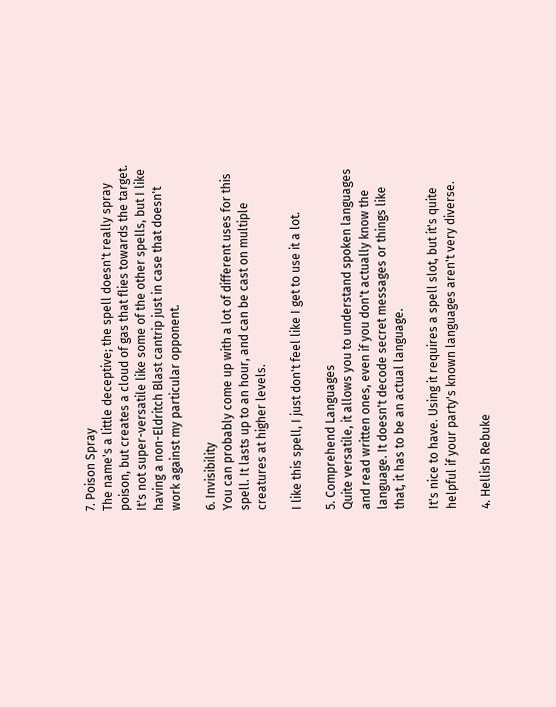7. Poison Spray
The name's a little deceptive; the spell doesn't really spray poison, but creates a cloud of gas that flies towards the target. It's not super-versatile like some of the other spells, but I like having a non-Eldritch Blast cantrip just in case that doesn't work against my particular opponent.

6. Invisibility
You can probably come up with a lot of different uses for this spell. It lasts up to an hour, and can be cast on multiple creatures at higher levels.

I like this spell, I just don't feel like I get to use it a lot.

5. Comprehend Languages
Quite versatile, it allows you to understand spoken languages and read written ones, even if you don't actually know the language. It doesn't decode secret messages or things like that, it has to be an actual language.

It's nice to have. Using it requires a spell slot, but it's quite helpful if your party's known languages aren't very diverse.

4. Hellish Rebuke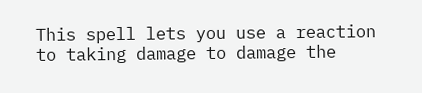This spell lets you use a reaction to taking damage to damage the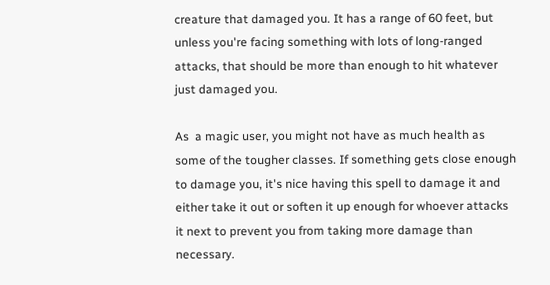creature that damaged you. It has a range of 60 feet, but unless you're facing something with lots of long-ranged attacks, that should be more than enough to hit whatever just damaged you.

As  a magic user, you might not have as much health as some of the tougher classes. If something gets close enough to damage you, it's nice having this spell to damage it and either take it out or soften it up enough for whoever attacks it next to prevent you from taking more damage than necessary.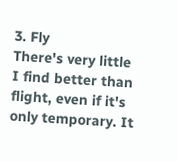3. Fly
There's very little I find better than flight, even if it's only temporary. It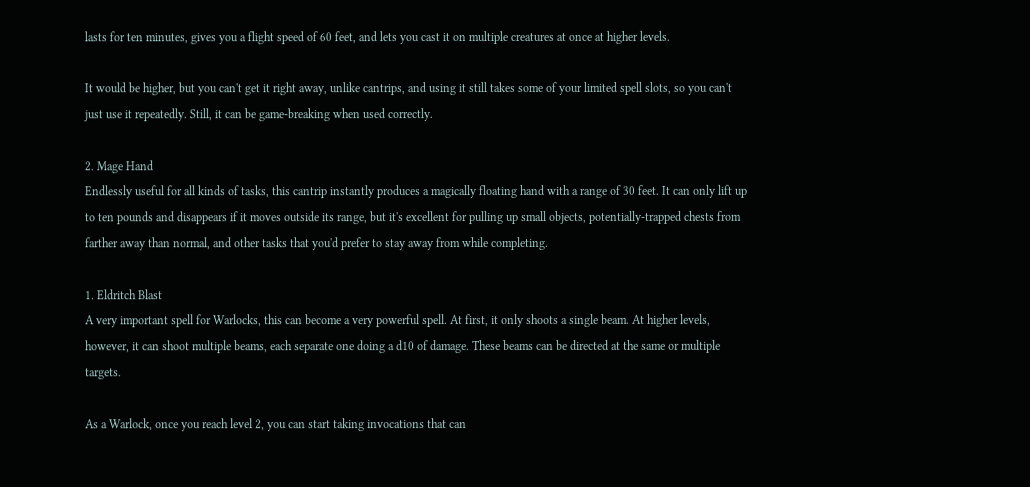lasts for ten minutes, gives you a flight speed of 60 feet, and lets you cast it on multiple creatures at once at higher levels.

It would be higher, but you can't get it right away, unlike cantrips, and using it still takes some of your limited spell slots, so you can't just use it repeatedly. Still, it can be game-breaking when used correctly.

2. Mage Hand
Endlessly useful for all kinds of tasks, this cantrip instantly produces a magically floating hand with a range of 30 feet. It can only lift up to ten pounds and disappears if it moves outside its range, but it's excellent for pulling up small objects, potentially-trapped chests from farther away than normal, and other tasks that you'd prefer to stay away from while completing.

1. Eldritch Blast
A very important spell for Warlocks, this can become a very powerful spell. At first, it only shoots a single beam. At higher levels, however, it can shoot multiple beams, each separate one doing a d10 of damage. These beams can be directed at the same or multiple targets.

As a Warlock, once you reach level 2, you can start taking invocations that can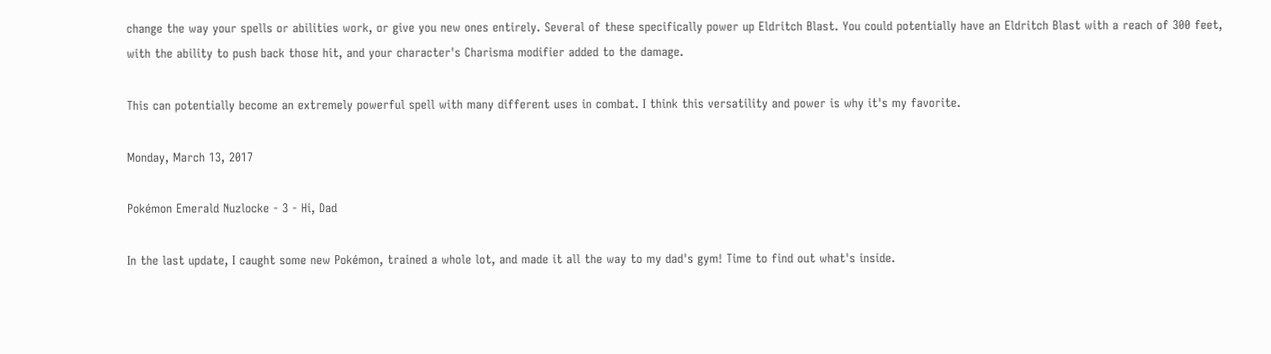change the way your spells or abilities work, or give you new ones entirely. Several of these specifically power up Eldritch Blast. You could potentially have an Eldritch Blast with a reach of 300 feet, with the ability to push back those hit, and your character's Charisma modifier added to the damage.

This can potentially become an extremely powerful spell with many different uses in combat. I think this versatility and power is why it's my favorite.

Monday, March 13, 2017

Pokémon Emerald Nuzlocke - 3 - Hi, Dad

In the last update, I caught some new Pokémon, trained a whole lot, and made it all the way to my dad's gym! Time to find out what's inside.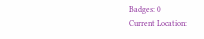Badges: 0
Current Location: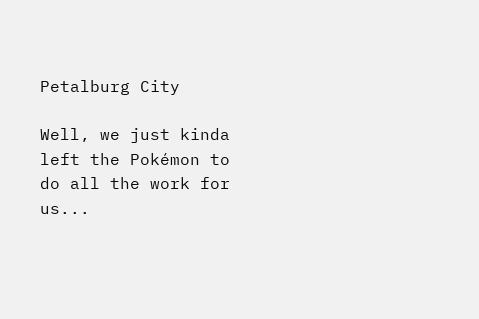Petalburg City

Well, we just kinda left the Pokémon to do all the work for us...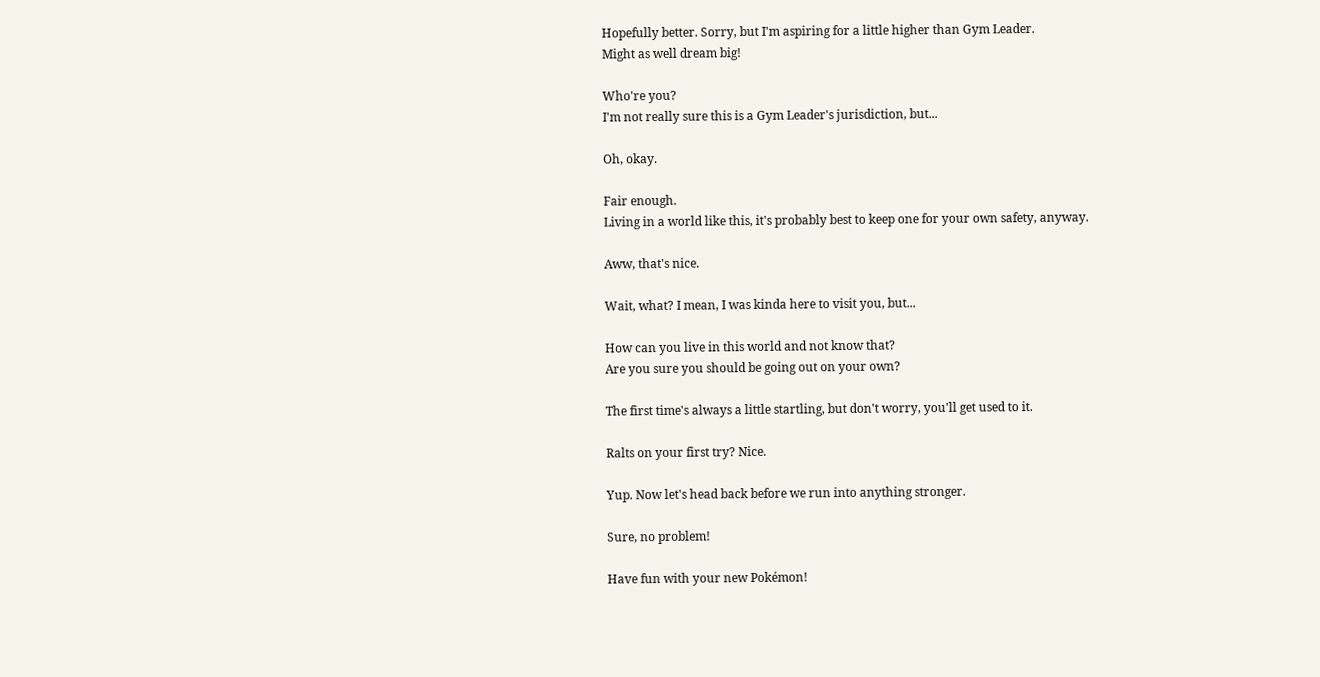Hopefully better. Sorry, but I'm aspiring for a little higher than Gym Leader.
Might as well dream big!

Who're you?
I'm not really sure this is a Gym Leader's jurisdiction, but...

Oh, okay.

Fair enough.
Living in a world like this, it's probably best to keep one for your own safety, anyway.

Aww, that's nice.

Wait, what? I mean, I was kinda here to visit you, but...

How can you live in this world and not know that?
Are you sure you should be going out on your own?

The first time's always a little startling, but don't worry, you'll get used to it.

Ralts on your first try? Nice.

Yup. Now let's head back before we run into anything stronger.

Sure, no problem!

Have fun with your new Pokémon!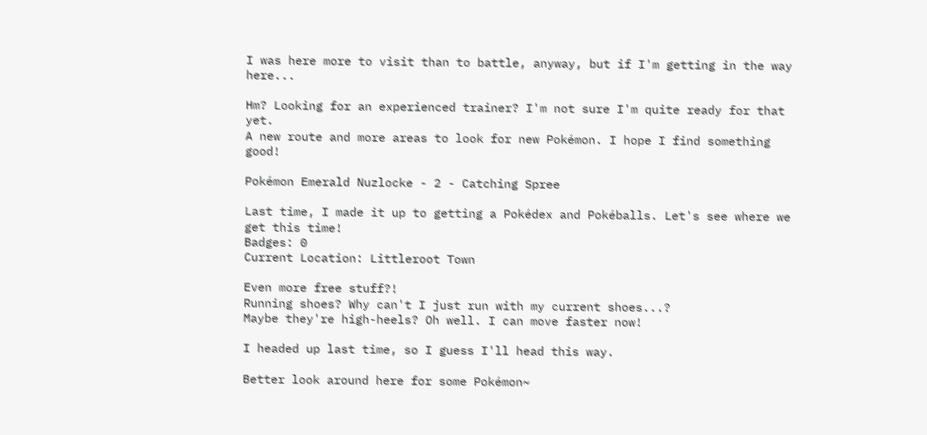I was here more to visit than to battle, anyway, but if I'm getting in the way here...

Hm? Looking for an experienced trainer? I'm not sure I'm quite ready for that yet.
A new route and more areas to look for new Pokémon. I hope I find something good!

Pokémon Emerald Nuzlocke - 2 - Catching Spree

Last time, I made it up to getting a Pokédex and Pokéballs. Let's see where we get this time!
Badges: 0
Current Location: Littleroot Town

Even more free stuff?!
Running shoes? Why can't I just run with my current shoes...?
Maybe they're high-heels? Oh well. I can move faster now!

I headed up last time, so I guess I'll head this way.

Better look around here for some Pokémon~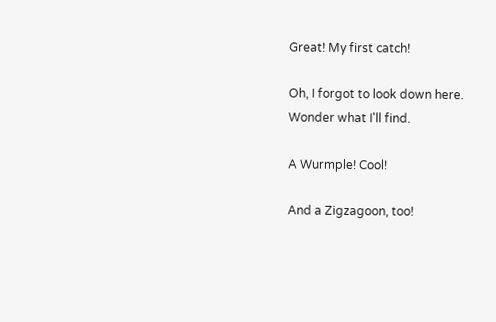Great! My first catch!

Oh, I forgot to look down here.
Wonder what I'll find.

A Wurmple! Cool!

And a Zigzagoon, too!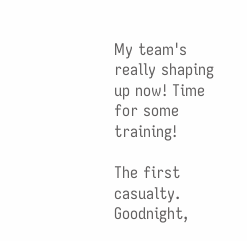My team's really shaping up now! Time for some training!

The first casualty. Goodnight,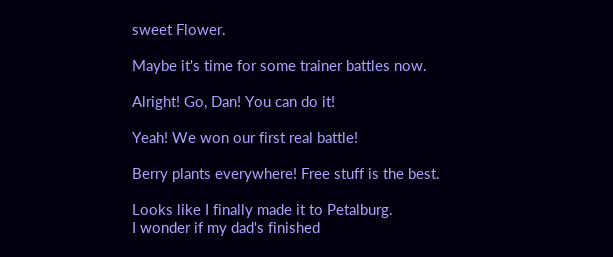sweet Flower.

Maybe it's time for some trainer battles now.

Alright! Go, Dan! You can do it!

Yeah! We won our first real battle!

Berry plants everywhere! Free stuff is the best.

Looks like I finally made it to Petalburg.
I wonder if my dad's finished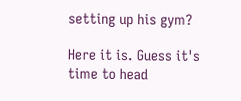setting up his gym?

Here it is. Guess it's time to head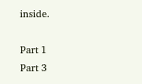inside.

Part 1
Part 3